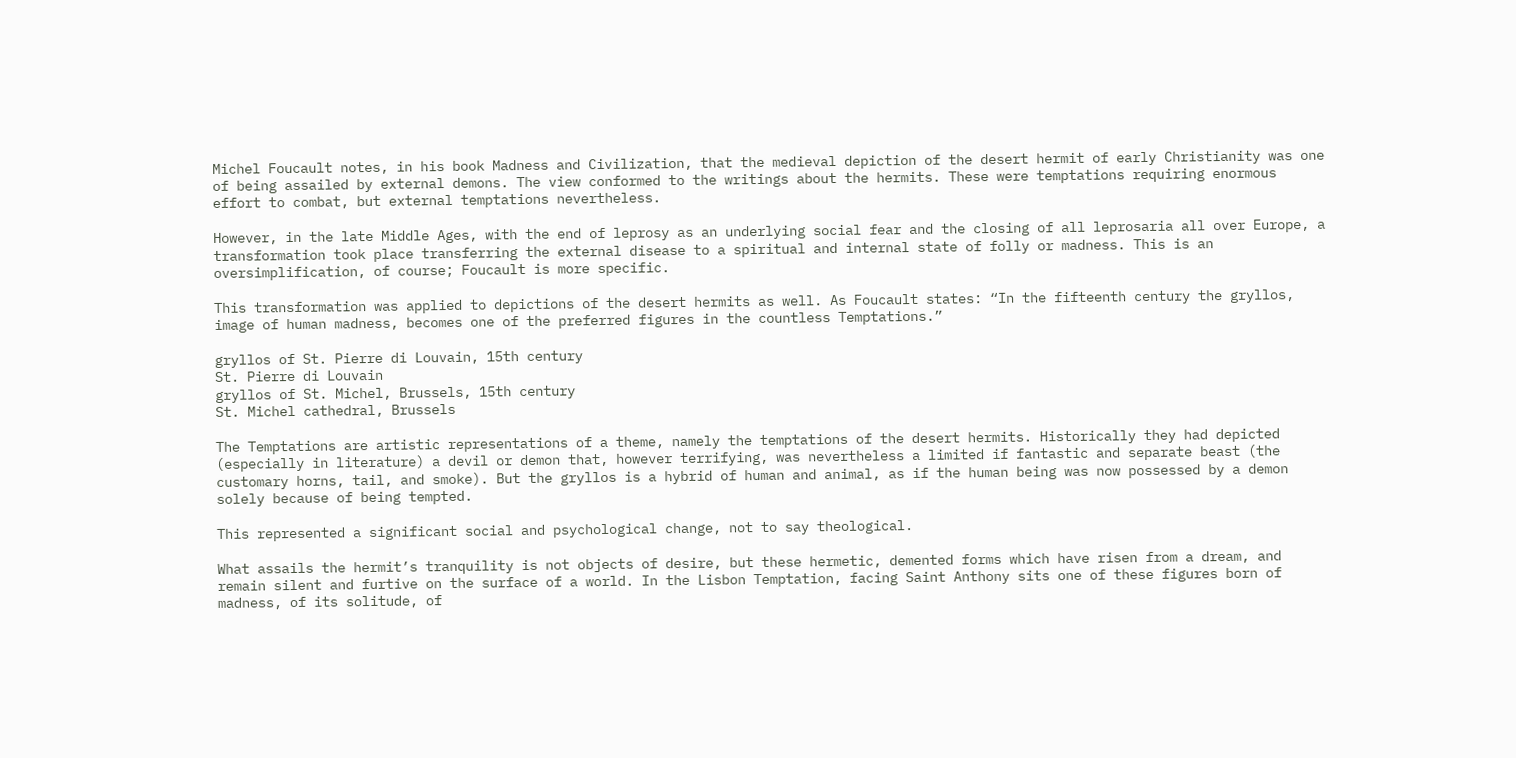Michel Foucault notes, in his book Madness and Civilization, that the medieval depiction of the desert hermit of early Christianity was one of being assailed by external demons. The view conformed to the writings about the hermits. These were temptations requiring enormous effort to combat, but external temptations nevertheless.

However, in the late Middle Ages, with the end of leprosy as an underlying social fear and the closing of all leprosaria all over Europe, a transformation took place transferring the external disease to a spiritual and internal state of folly or madness. This is an oversimplification, of course; Foucault is more specific.

This transformation was applied to depictions of the desert hermits as well. As Foucault states: “In the fifteenth century the gryllos, image of human madness, becomes one of the preferred figures in the countless Temptations.”

gryllos of St. Pierre di Louvain, 15th century
St. Pierre di Louvain
gryllos of St. Michel, Brussels, 15th century
St. Michel cathedral, Brussels

The Temptations are artistic representations of a theme, namely the temptations of the desert hermits. Historically they had depicted (especially in literature) a devil or demon that, however terrifying, was nevertheless a limited if fantastic and separate beast (the customary horns, tail, and smoke). But the gryllos is a hybrid of human and animal, as if the human being was now possessed by a demon solely because of being tempted.

This represented a significant social and psychological change, not to say theological.

What assails the hermit’s tranquility is not objects of desire, but these hermetic, demented forms which have risen from a dream, and remain silent and furtive on the surface of a world. In the Lisbon Temptation, facing Saint Anthony sits one of these figures born of madness, of its solitude, of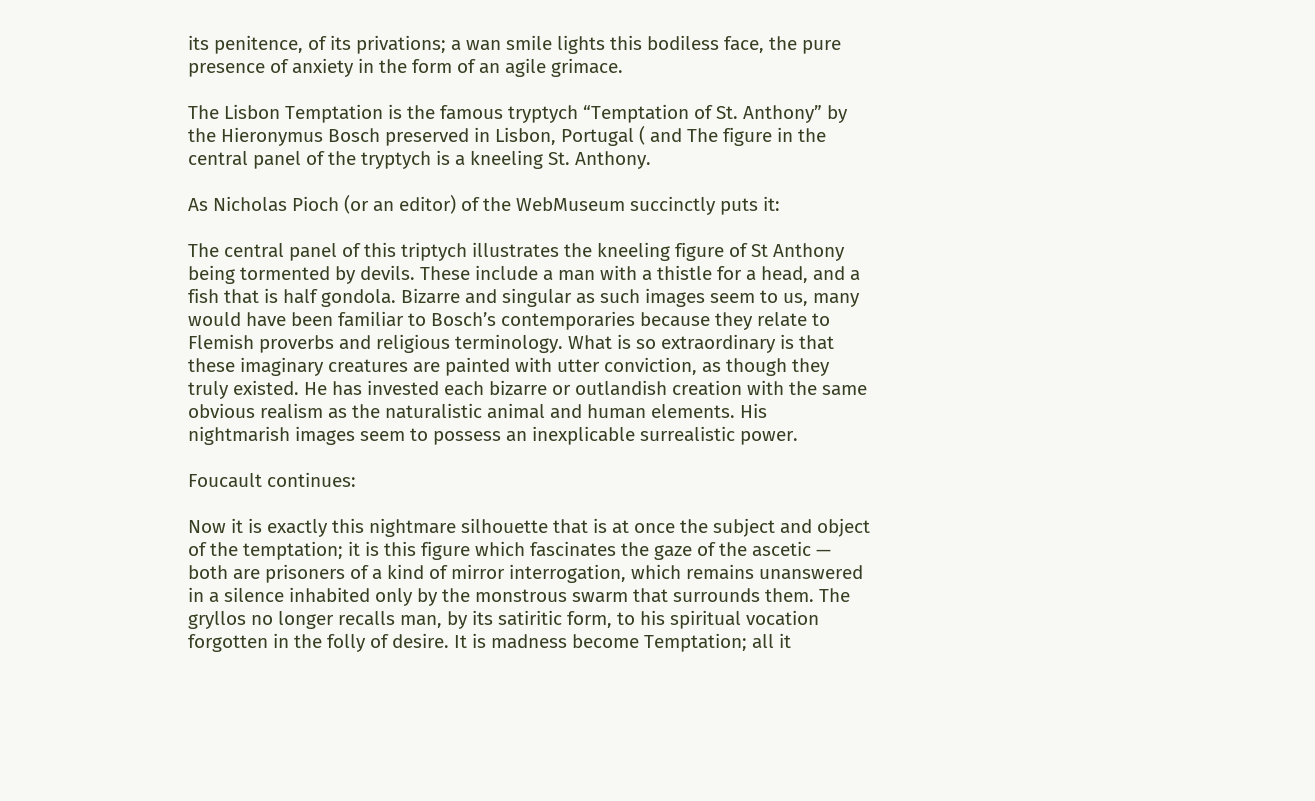its penitence, of its privations; a wan smile lights this bodiless face, the pure presence of anxiety in the form of an agile grimace.

The Lisbon Temptation is the famous tryptych “Temptation of St. Anthony” by the Hieronymus Bosch preserved in Lisbon, Portugal ( and The figure in the central panel of the tryptych is a kneeling St. Anthony.

As Nicholas Pioch (or an editor) of the WebMuseum succinctly puts it:

The central panel of this triptych illustrates the kneeling figure of St Anthony being tormented by devils. These include a man with a thistle for a head, and a fish that is half gondola. Bizarre and singular as such images seem to us, many would have been familiar to Bosch’s contemporaries because they relate to Flemish proverbs and religious terminology. What is so extraordinary is that these imaginary creatures are painted with utter conviction, as though they truly existed. He has invested each bizarre or outlandish creation with the same obvious realism as the naturalistic animal and human elements. His nightmarish images seem to possess an inexplicable surrealistic power.

Foucault continues:

Now it is exactly this nightmare silhouette that is at once the subject and object of the temptation; it is this figure which fascinates the gaze of the ascetic — both are prisoners of a kind of mirror interrogation, which remains unanswered in a silence inhabited only by the monstrous swarm that surrounds them. The gryllos no longer recalls man, by its satiritic form, to his spiritual vocation forgotten in the folly of desire. It is madness become Temptation; all it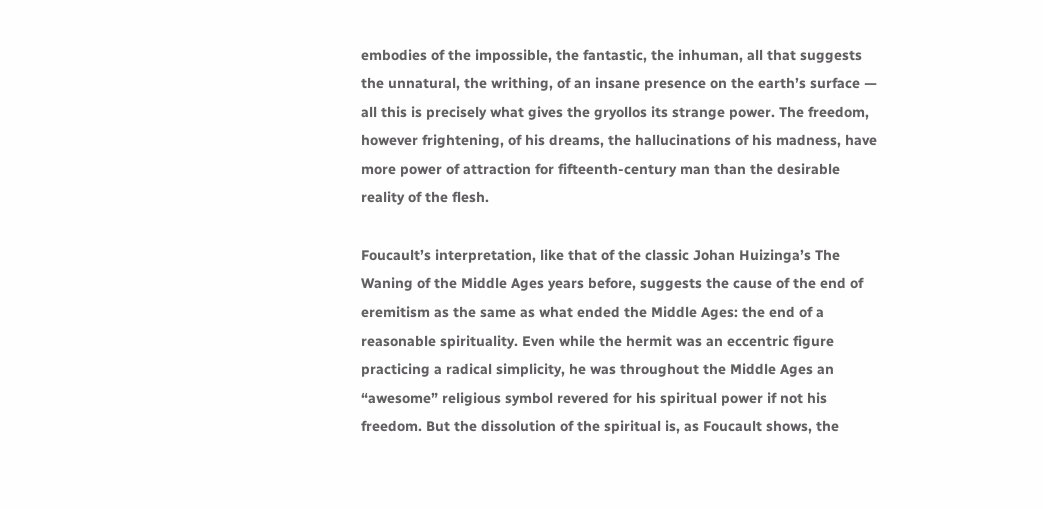embodies of the impossible, the fantastic, the inhuman, all that suggests the unnatural, the writhing, of an insane presence on the earth’s surface — all this is precisely what gives the gryollos its strange power. The freedom, however frightening, of his dreams, the hallucinations of his madness, have more power of attraction for fifteenth-century man than the desirable reality of the flesh.

Foucault’s interpretation, like that of the classic Johan Huizinga’s The Waning of the Middle Ages years before, suggests the cause of the end of eremitism as the same as what ended the Middle Ages: the end of a reasonable spirituality. Even while the hermit was an eccentric figure practicing a radical simplicity, he was throughout the Middle Ages an “awesome” religious symbol revered for his spiritual power if not his freedom. But the dissolution of the spiritual is, as Foucault shows, the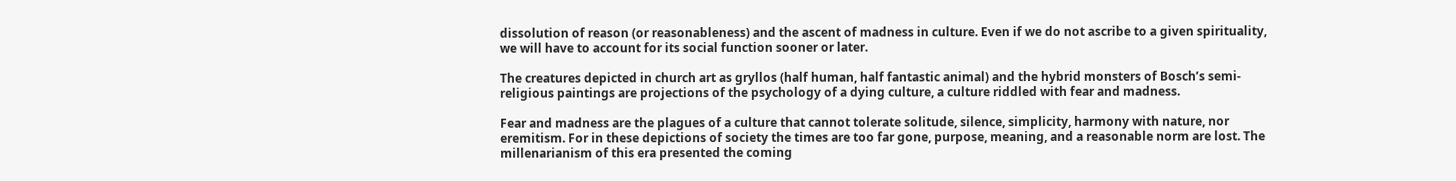dissolution of reason (or reasonableness) and the ascent of madness in culture. Even if we do not ascribe to a given spirituality, we will have to account for its social function sooner or later.

The creatures depicted in church art as gryllos (half human, half fantastic animal) and the hybrid monsters of Bosch’s semi-religious paintings are projections of the psychology of a dying culture, a culture riddled with fear and madness.

Fear and madness are the plagues of a culture that cannot tolerate solitude, silence, simplicity, harmony with nature, nor eremitism. For in these depictions of society the times are too far gone, purpose, meaning, and a reasonable norm are lost. The millenarianism of this era presented the coming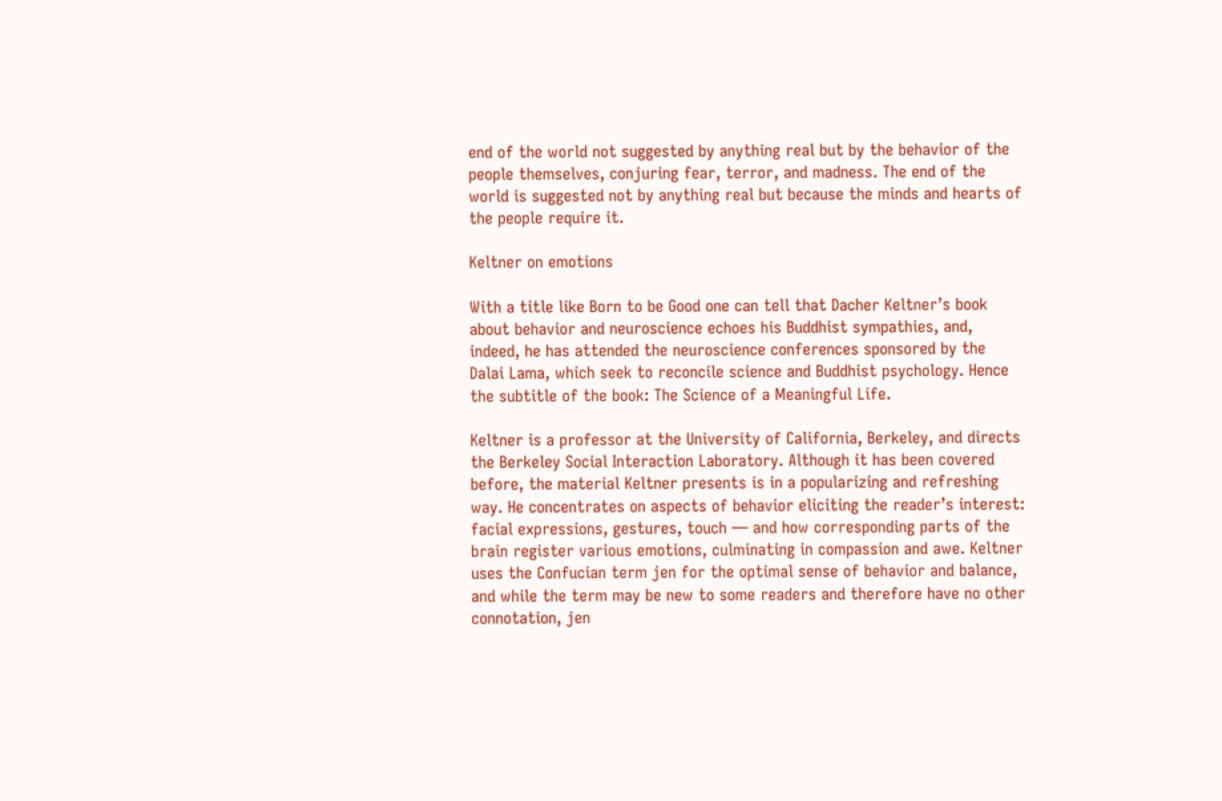end of the world not suggested by anything real but by the behavior of the people themselves, conjuring fear, terror, and madness. The end of the world is suggested not by anything real but because the minds and hearts of the people require it.

Keltner on emotions

With a title like Born to be Good one can tell that Dacher Keltner’s book about behavior and neuroscience echoes his Buddhist sympathies, and, indeed, he has attended the neuroscience conferences sponsored by the Dalai Lama, which seek to reconcile science and Buddhist psychology. Hence the subtitle of the book: The Science of a Meaningful Life.

Keltner is a professor at the University of California, Berkeley, and directs the Berkeley Social Interaction Laboratory. Although it has been covered before, the material Keltner presents is in a popularizing and refreshing way. He concentrates on aspects of behavior eliciting the reader’s interest: facial expressions, gestures, touch — and how corresponding parts of the brain register various emotions, culminating in compassion and awe. Keltner uses the Confucian term jen for the optimal sense of behavior and balance, and while the term may be new to some readers and therefore have no other connotation, jen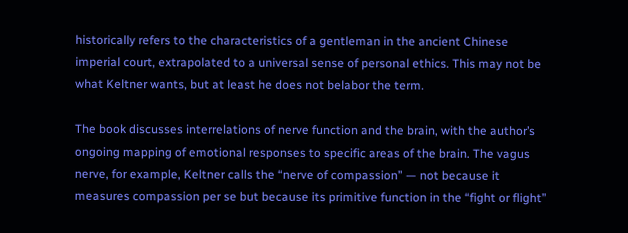historically refers to the characteristics of a gentleman in the ancient Chinese imperial court, extrapolated to a universal sense of personal ethics. This may not be what Keltner wants, but at least he does not belabor the term.

The book discusses interrelations of nerve function and the brain, with the author’s ongoing mapping of emotional responses to specific areas of the brain. The vagus nerve, for example, Keltner calls the “nerve of compassion” — not because it measures compassion per se but because its primitive function in the “fight or flight”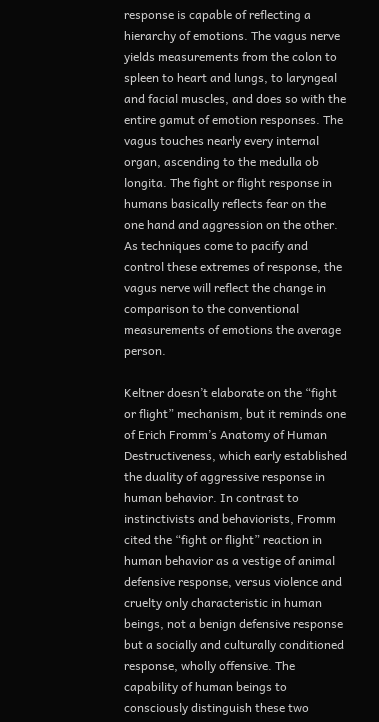response is capable of reflecting a hierarchy of emotions. The vagus nerve yields measurements from the colon to spleen to heart and lungs, to laryngeal and facial muscles, and does so with the entire gamut of emotion responses. The vagus touches nearly every internal organ, ascending to the medulla ob longita. The fight or flight response in humans basically reflects fear on the one hand and aggression on the other. As techniques come to pacify and control these extremes of response, the vagus nerve will reflect the change in comparison to the conventional measurements of emotions the average person.

Keltner doesn’t elaborate on the “fight or flight” mechanism, but it reminds one of Erich Fromm’s Anatomy of Human Destructiveness, which early established the duality of aggressive response in human behavior. In contrast to instinctivists and behaviorists, Fromm cited the “fight or flight” reaction in human behavior as a vestige of animal defensive response, versus violence and cruelty only characteristic in human beings, not a benign defensive response but a socially and culturally conditioned response, wholly offensive. The capability of human beings to consciously distinguish these two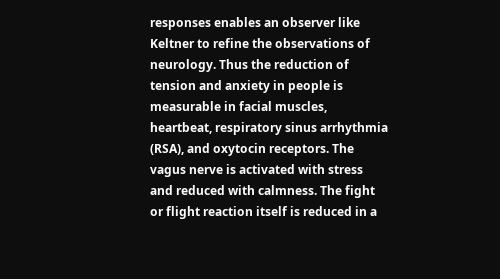responses enables an observer like Keltner to refine the observations of neurology. Thus the reduction of tension and anxiety in people is measurable in facial muscles, heartbeat, respiratory sinus arrhythmia (RSA), and oxytocin receptors. The vagus nerve is activated with stress and reduced with calmness. The fight or flight reaction itself is reduced in a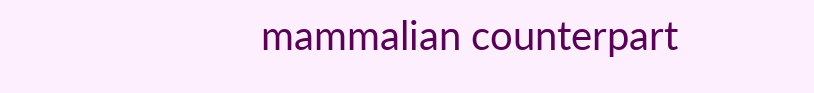mammalian counterpart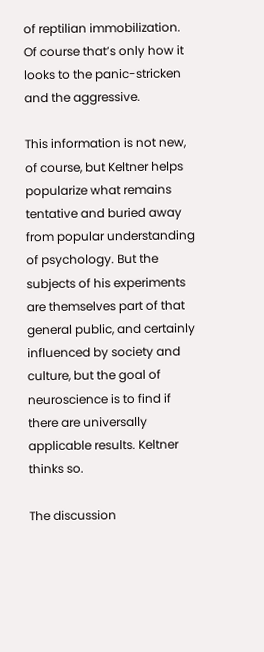of reptilian immobilization. Of course that’s only how it looks to the panic-stricken and the aggressive.

This information is not new, of course, but Keltner helps popularize what remains tentative and buried away from popular understanding of psychology. But the subjects of his experiments are themselves part of that general public, and certainly influenced by society and culture, but the goal of neuroscience is to find if there are universally applicable results. Keltner thinks so.

The discussion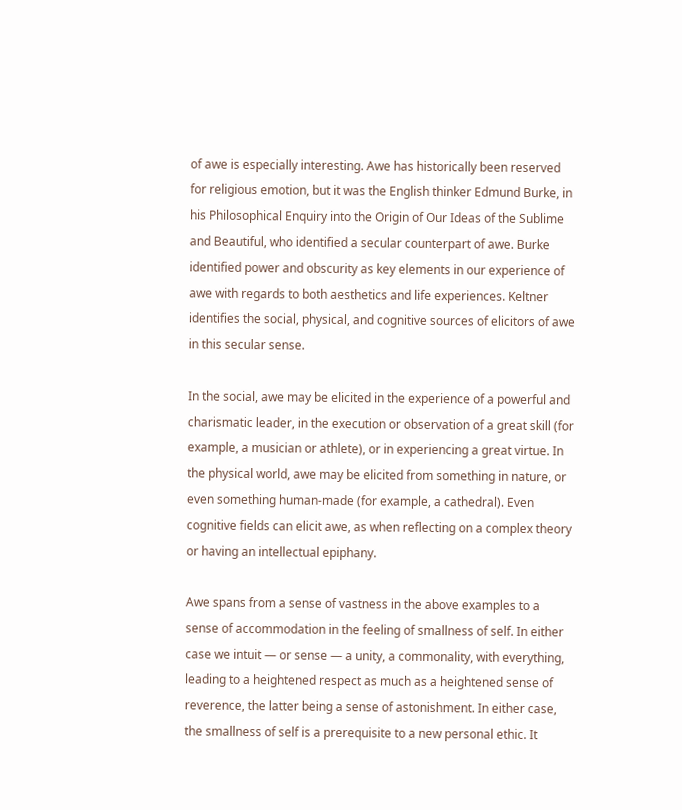of awe is especially interesting. Awe has historically been reserved for religious emotion, but it was the English thinker Edmund Burke, in his Philosophical Enquiry into the Origin of Our Ideas of the Sublime and Beautiful, who identified a secular counterpart of awe. Burke identified power and obscurity as key elements in our experience of awe with regards to both aesthetics and life experiences. Keltner identifies the social, physical, and cognitive sources of elicitors of awe in this secular sense.

In the social, awe may be elicited in the experience of a powerful and charismatic leader, in the execution or observation of a great skill (for example, a musician or athlete), or in experiencing a great virtue. In the physical world, awe may be elicited from something in nature, or even something human-made (for example, a cathedral). Even cognitive fields can elicit awe, as when reflecting on a complex theory or having an intellectual epiphany.

Awe spans from a sense of vastness in the above examples to a sense of accommodation in the feeling of smallness of self. In either case we intuit — or sense — a unity, a commonality, with everything, leading to a heightened respect as much as a heightened sense of reverence, the latter being a sense of astonishment. In either case, the smallness of self is a prerequisite to a new personal ethic. It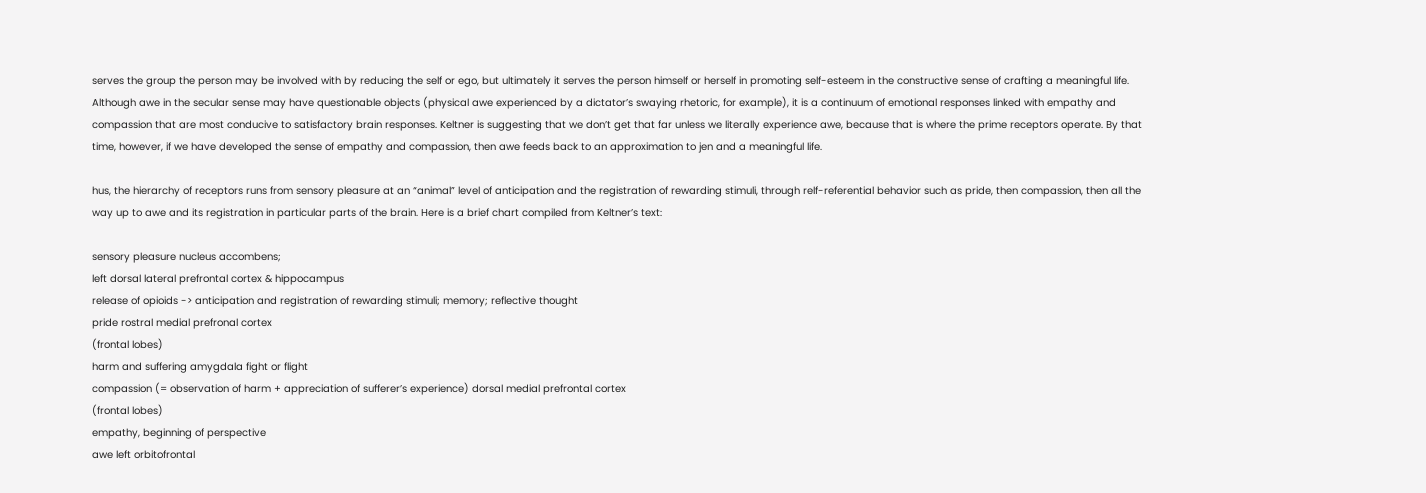serves the group the person may be involved with by reducing the self or ego, but ultimately it serves the person himself or herself in promoting self-esteem in the constructive sense of crafting a meaningful life. Although awe in the secular sense may have questionable objects (physical awe experienced by a dictator’s swaying rhetoric, for example), it is a continuum of emotional responses linked with empathy and compassion that are most conducive to satisfactory brain responses. Keltner is suggesting that we don’t get that far unless we literally experience awe, because that is where the prime receptors operate. By that time, however, if we have developed the sense of empathy and compassion, then awe feeds back to an approximation to jen and a meaningful life.

hus, the hierarchy of receptors runs from sensory pleasure at an “animal” level of anticipation and the registration of rewarding stimuli, through relf-referential behavior such as pride, then compassion, then all the way up to awe and its registration in particular parts of the brain. Here is a brief chart compiled from Keltner’s text:

sensory pleasure nucleus accombens;
left dorsal lateral prefrontal cortex & hippocampus
release of opioids -> anticipation and registration of rewarding stimuli; memory; reflective thought
pride rostral medial prefronal cortex
(frontal lobes)
harm and suffering amygdala fight or flight
compassion (= observation of harm + appreciation of sufferer’s experience) dorsal medial prefrontal cortex
(frontal lobes)
empathy, beginning of perspective
awe left orbitofrontal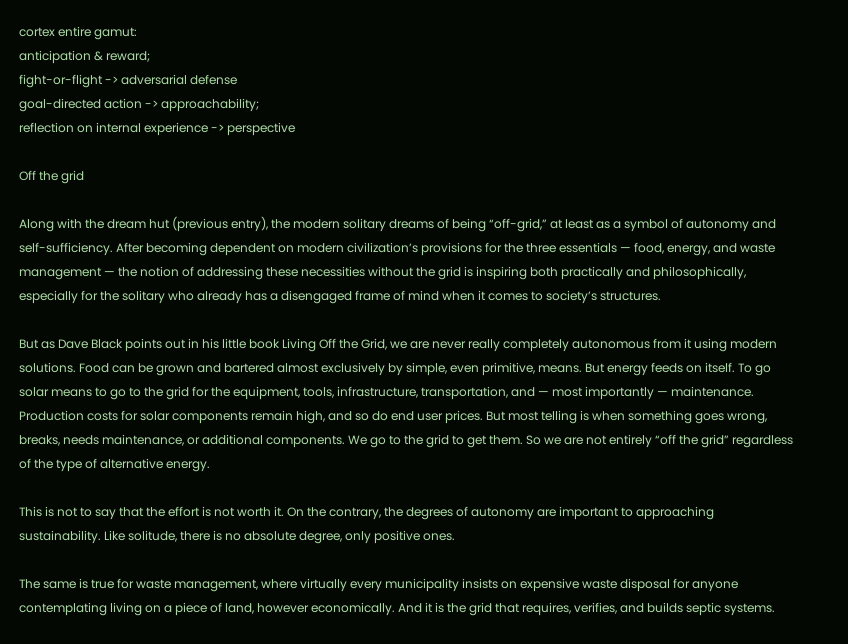cortex entire gamut:
anticipation & reward;
fight-or-flight -> adversarial defense
goal-directed action -> approachability;
reflection on internal experience -> perspective

Off the grid

Along with the dream hut (previous entry), the modern solitary dreams of being “off-grid,” at least as a symbol of autonomy and self-sufficiency. After becoming dependent on modern civilization’s provisions for the three essentials — food, energy, and waste management — the notion of addressing these necessities without the grid is inspiring both practically and philosophically, especially for the solitary who already has a disengaged frame of mind when it comes to society’s structures.

But as Dave Black points out in his little book Living Off the Grid, we are never really completely autonomous from it using modern solutions. Food can be grown and bartered almost exclusively by simple, even primitive, means. But energy feeds on itself. To go solar means to go to the grid for the equipment, tools, infrastructure, transportation, and — most importantly — maintenance. Production costs for solar components remain high, and so do end user prices. But most telling is when something goes wrong, breaks, needs maintenance, or additional components. We go to the grid to get them. So we are not entirely “off the grid” regardless of the type of alternative energy.

This is not to say that the effort is not worth it. On the contrary, the degrees of autonomy are important to approaching sustainability. Like solitude, there is no absolute degree, only positive ones.

The same is true for waste management, where virtually every municipality insists on expensive waste disposal for anyone contemplating living on a piece of land, however economically. And it is the grid that requires, verifies, and builds septic systems.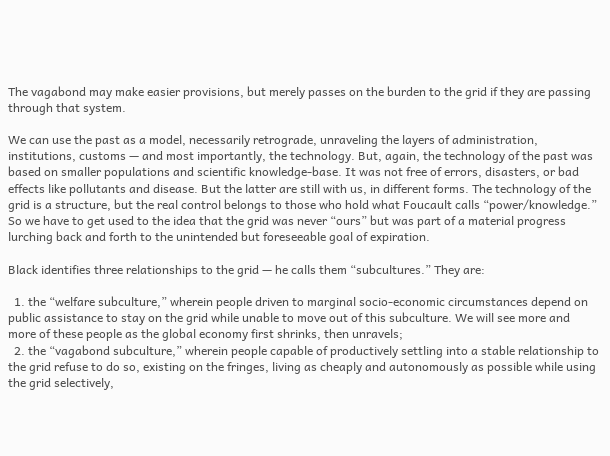The vagabond may make easier provisions, but merely passes on the burden to the grid if they are passing through that system.

We can use the past as a model, necessarily retrograde, unraveling the layers of administration, institutions, customs — and most importantly, the technology. But, again, the technology of the past was based on smaller populations and scientific knowledge-base. It was not free of errors, disasters, or bad effects like pollutants and disease. But the latter are still with us, in different forms. The technology of the grid is a structure, but the real control belongs to those who hold what Foucault calls “power/knowledge.” So we have to get used to the idea that the grid was never “ours” but was part of a material progress lurching back and forth to the unintended but foreseeable goal of expiration.

Black identifies three relationships to the grid — he calls them “subcultures.” They are:

  1. the “welfare subculture,” wherein people driven to marginal socio-economic circumstances depend on public assistance to stay on the grid while unable to move out of this subculture. We will see more and more of these people as the global economy first shrinks, then unravels;
  2. the “vagabond subculture,” wherein people capable of productively settling into a stable relationship to the grid refuse to do so, existing on the fringes, living as cheaply and autonomously as possible while using the grid selectively,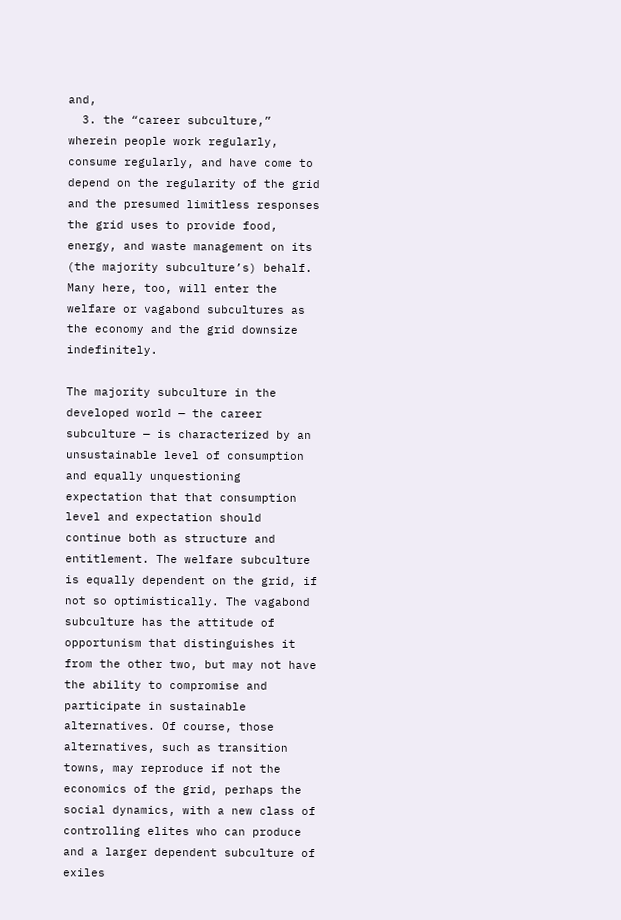and,
  3. the “career subculture,” wherein people work regularly, consume regularly, and have come to depend on the regularity of the grid and the presumed limitless responses the grid uses to provide food, energy, and waste management on its (the majority subculture’s) behalf. Many here, too, will enter the welfare or vagabond subcultures as the economy and the grid downsize indefinitely.

The majority subculture in the developed world — the career subculture — is characterized by an unsustainable level of consumption and equally unquestioning expectation that that consumption level and expectation should continue both as structure and entitlement. The welfare subculture is equally dependent on the grid, if not so optimistically. The vagabond subculture has the attitude of opportunism that distinguishes it from the other two, but may not have the ability to compromise and participate in sustainable alternatives. Of course, those alternatives, such as transition towns, may reproduce if not the economics of the grid, perhaps the social dynamics, with a new class of controlling elites who can produce and a larger dependent subculture of exiles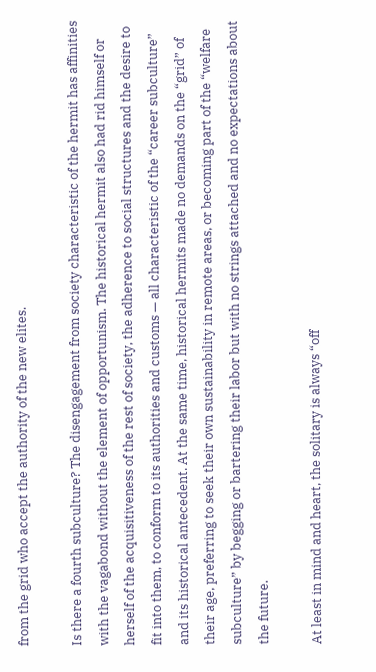from the grid who accept the authority of the new elites.

Is there a fourth subculture? The disengagement from society characteristic of the hermit has affinities with the vagabond without the element of opportunism. The historical hermit also had rid himself or herself of the acquisitiveness of the rest of society, the adherence to social structures and the desire to fit into them, to conform to its authorities and customs — all characteristic of the “career subculture” and its historical antecedent. At the same time, historical hermits made no demands on the “grid” of their age, preferring to seek their own sustainability in remote areas, or becoming part of the “welfare subculture” by begging or bartering their labor but with no strings attached and no expectations about the future.

At least in mind and heart, the solitary is always “off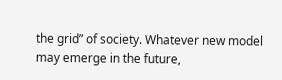the grid” of society. Whatever new model may emerge in the future,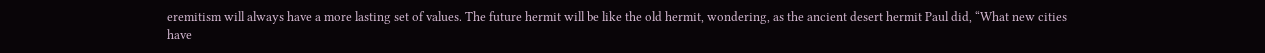eremitism will always have a more lasting set of values. The future hermit will be like the old hermit, wondering, as the ancient desert hermit Paul did, “What new cities have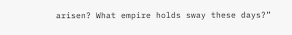arisen? What empire holds sway these days?”